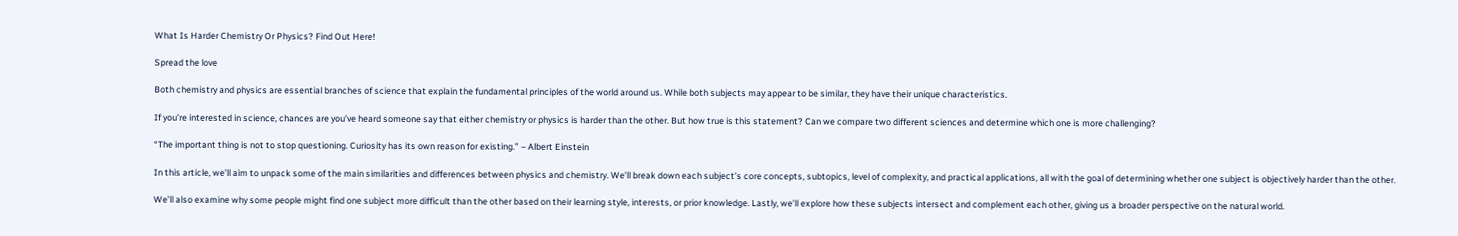What Is Harder Chemistry Or Physics? Find Out Here!

Spread the love

Both chemistry and physics are essential branches of science that explain the fundamental principles of the world around us. While both subjects may appear to be similar, they have their unique characteristics.

If you’re interested in science, chances are you’ve heard someone say that either chemistry or physics is harder than the other. But how true is this statement? Can we compare two different sciences and determine which one is more challenging?

“The important thing is not to stop questioning. Curiosity has its own reason for existing.” – Albert Einstein

In this article, we’ll aim to unpack some of the main similarities and differences between physics and chemistry. We’ll break down each subject’s core concepts, subtopics, level of complexity, and practical applications, all with the goal of determining whether one subject is objectively harder than the other.

We’ll also examine why some people might find one subject more difficult than the other based on their learning style, interests, or prior knowledge. Lastly, we’ll explore how these subjects intersect and complement each other, giving us a broader perspective on the natural world.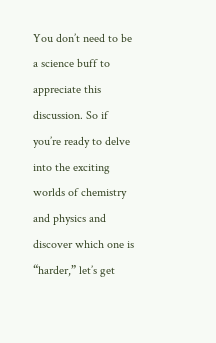You don’t need to be a science buff to appreciate this discussion. So if you’re ready to delve into the exciting worlds of chemistry and physics and discover which one is “harder,” let’s get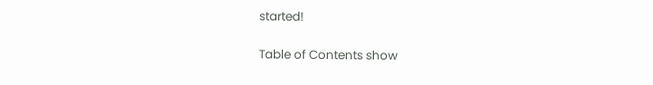started!

Table of Contents show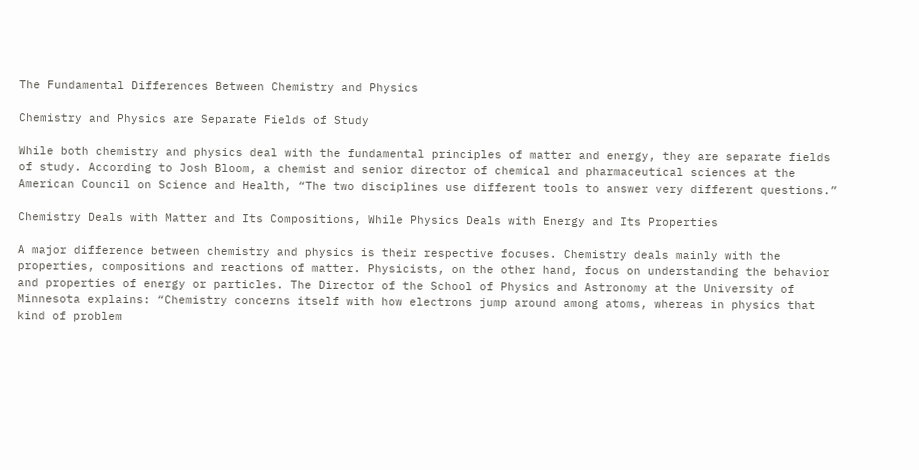The Fundamental Differences Between Chemistry and Physics

Chemistry and Physics are Separate Fields of Study

While both chemistry and physics deal with the fundamental principles of matter and energy, they are separate fields of study. According to Josh Bloom, a chemist and senior director of chemical and pharmaceutical sciences at the American Council on Science and Health, “The two disciplines use different tools to answer very different questions.”

Chemistry Deals with Matter and Its Compositions, While Physics Deals with Energy and Its Properties

A major difference between chemistry and physics is their respective focuses. Chemistry deals mainly with the properties, compositions and reactions of matter. Physicists, on the other hand, focus on understanding the behavior and properties of energy or particles. The Director of the School of Physics and Astronomy at the University of Minnesota explains: “Chemistry concerns itself with how electrons jump around among atoms, whereas in physics that kind of problem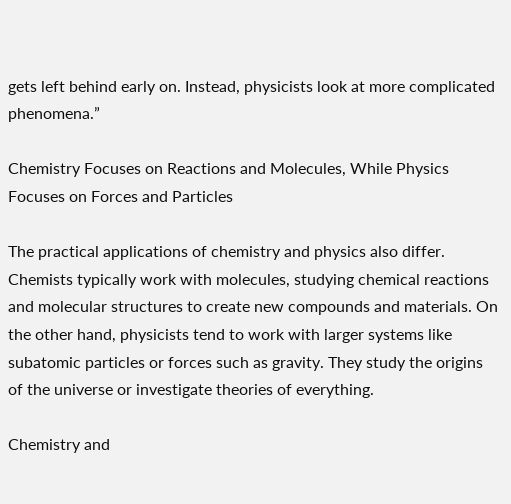gets left behind early on. Instead, physicists look at more complicated phenomena.”

Chemistry Focuses on Reactions and Molecules, While Physics Focuses on Forces and Particles

The practical applications of chemistry and physics also differ. Chemists typically work with molecules, studying chemical reactions and molecular structures to create new compounds and materials. On the other hand, physicists tend to work with larger systems like subatomic particles or forces such as gravity. They study the origins of the universe or investigate theories of everything.

Chemistry and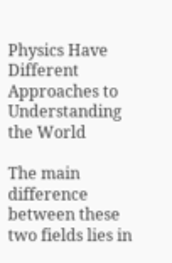Physics Have Different Approaches to Understanding the World

The main difference between these two fields lies in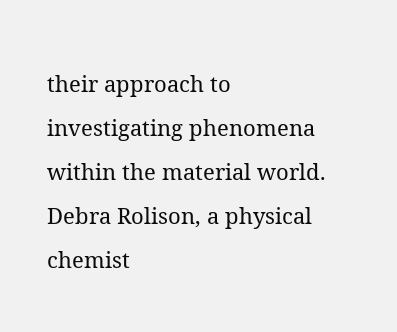their approach to investigating phenomena within the material world. Debra Rolison, a physical chemist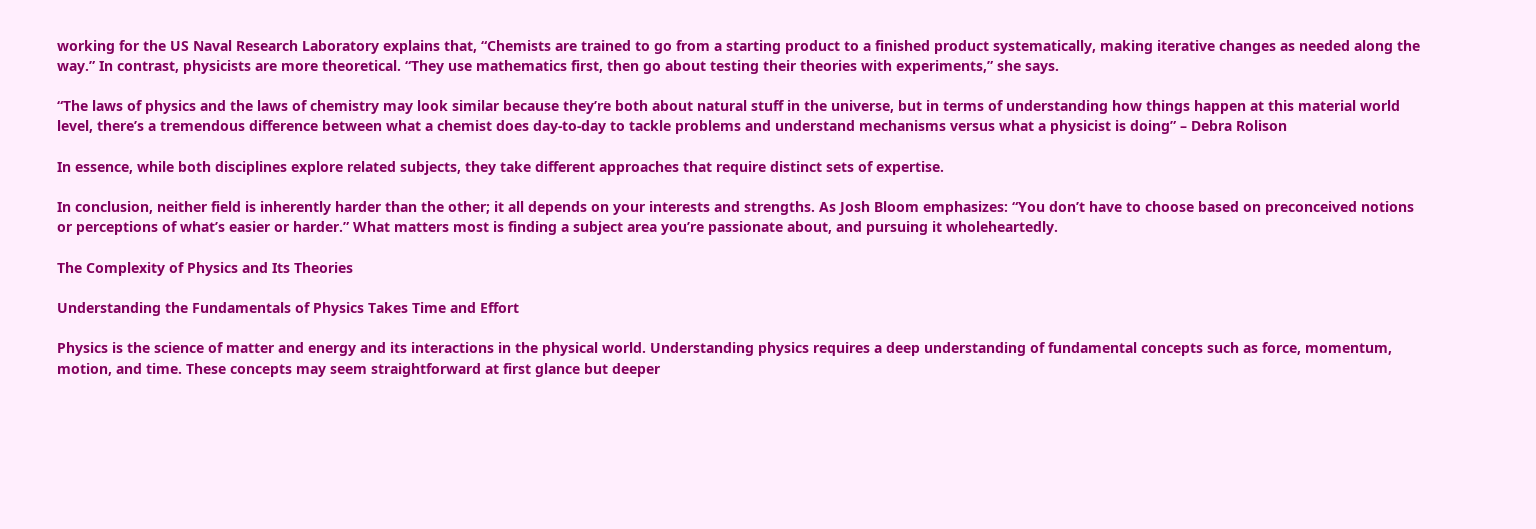working for the US Naval Research Laboratory explains that, “Chemists are trained to go from a starting product to a finished product systematically, making iterative changes as needed along the way.” In contrast, physicists are more theoretical. “They use mathematics first, then go about testing their theories with experiments,” she says.

“The laws of physics and the laws of chemistry may look similar because they’re both about natural stuff in the universe, but in terms of understanding how things happen at this material world level, there’s a tremendous difference between what a chemist does day-to-day to tackle problems and understand mechanisms versus what a physicist is doing” – Debra Rolison

In essence, while both disciplines explore related subjects, they take different approaches that require distinct sets of expertise.

In conclusion, neither field is inherently harder than the other; it all depends on your interests and strengths. As Josh Bloom emphasizes: “You don’t have to choose based on preconceived notions or perceptions of what’s easier or harder.” What matters most is finding a subject area you’re passionate about, and pursuing it wholeheartedly.

The Complexity of Physics and Its Theories

Understanding the Fundamentals of Physics Takes Time and Effort

Physics is the science of matter and energy and its interactions in the physical world. Understanding physics requires a deep understanding of fundamental concepts such as force, momentum, motion, and time. These concepts may seem straightforward at first glance but deeper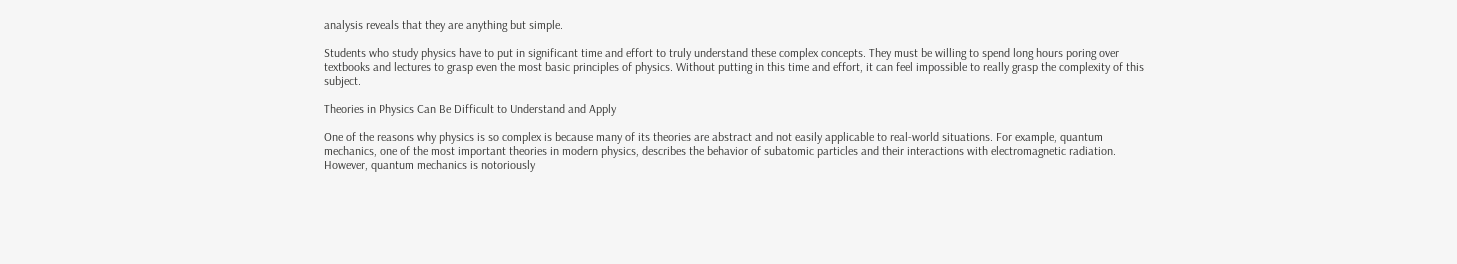analysis reveals that they are anything but simple.

Students who study physics have to put in significant time and effort to truly understand these complex concepts. They must be willing to spend long hours poring over textbooks and lectures to grasp even the most basic principles of physics. Without putting in this time and effort, it can feel impossible to really grasp the complexity of this subject.

Theories in Physics Can Be Difficult to Understand and Apply

One of the reasons why physics is so complex is because many of its theories are abstract and not easily applicable to real-world situations. For example, quantum mechanics, one of the most important theories in modern physics, describes the behavior of subatomic particles and their interactions with electromagnetic radiation. However, quantum mechanics is notoriously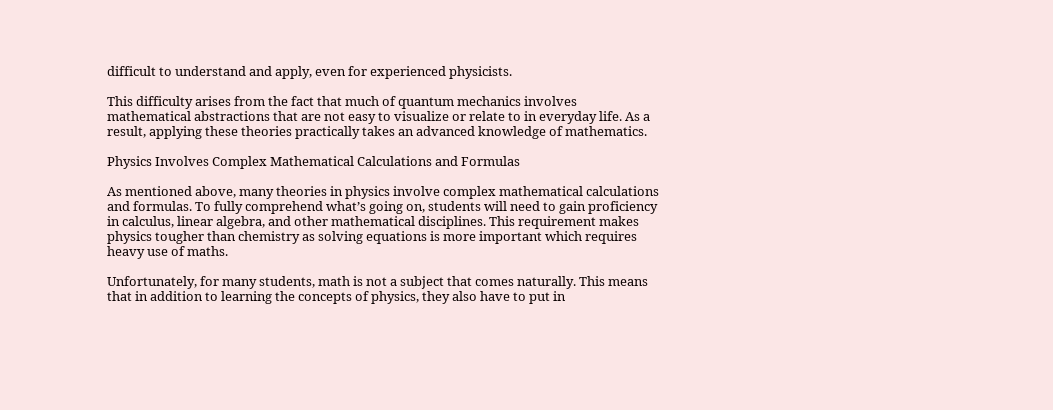difficult to understand and apply, even for experienced physicists.

This difficulty arises from the fact that much of quantum mechanics involves mathematical abstractions that are not easy to visualize or relate to in everyday life. As a result, applying these theories practically takes an advanced knowledge of mathematics.

Physics Involves Complex Mathematical Calculations and Formulas

As mentioned above, many theories in physics involve complex mathematical calculations and formulas. To fully comprehend what’s going on, students will need to gain proficiency in calculus, linear algebra, and other mathematical disciplines. This requirement makes physics tougher than chemistry as solving equations is more important which requires heavy use of maths.

Unfortunately, for many students, math is not a subject that comes naturally. This means that in addition to learning the concepts of physics, they also have to put in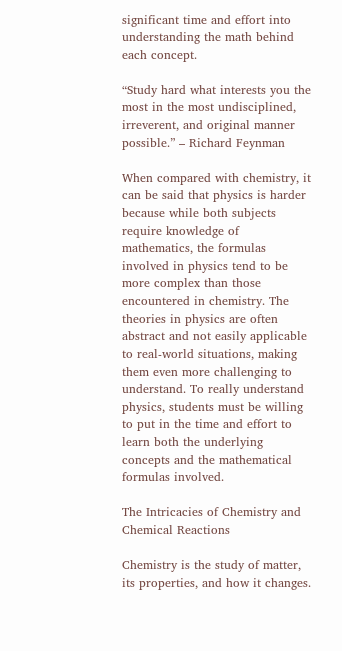significant time and effort into understanding the math behind each concept.

“Study hard what interests you the most in the most undisciplined, irreverent, and original manner possible.” – Richard Feynman

When compared with chemistry, it can be said that physics is harder because while both subjects require knowledge of mathematics, the formulas involved in physics tend to be more complex than those encountered in chemistry. The theories in physics are often abstract and not easily applicable to real-world situations, making them even more challenging to understand. To really understand physics, students must be willing to put in the time and effort to learn both the underlying concepts and the mathematical formulas involved.

The Intricacies of Chemistry and Chemical Reactions

Chemistry is the study of matter, its properties, and how it changes.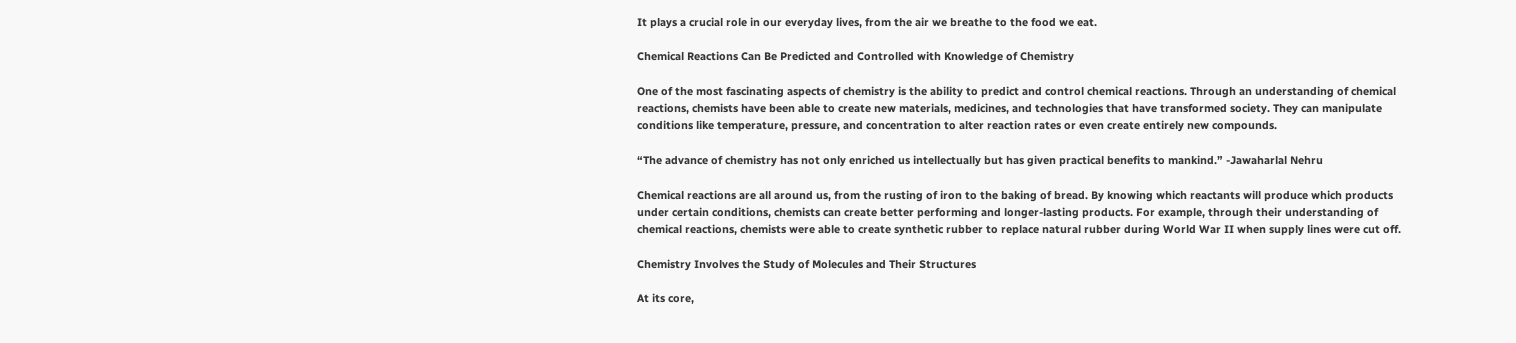It plays a crucial role in our everyday lives, from the air we breathe to the food we eat.

Chemical Reactions Can Be Predicted and Controlled with Knowledge of Chemistry

One of the most fascinating aspects of chemistry is the ability to predict and control chemical reactions. Through an understanding of chemical reactions, chemists have been able to create new materials, medicines, and technologies that have transformed society. They can manipulate conditions like temperature, pressure, and concentration to alter reaction rates or even create entirely new compounds.

“The advance of chemistry has not only enriched us intellectually but has given practical benefits to mankind.” -Jawaharlal Nehru

Chemical reactions are all around us, from the rusting of iron to the baking of bread. By knowing which reactants will produce which products under certain conditions, chemists can create better performing and longer-lasting products. For example, through their understanding of chemical reactions, chemists were able to create synthetic rubber to replace natural rubber during World War II when supply lines were cut off.

Chemistry Involves the Study of Molecules and Their Structures

At its core,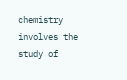chemistry involves the study of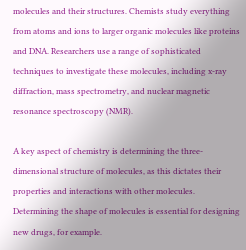molecules and their structures. Chemists study everything from atoms and ions to larger organic molecules like proteins and DNA. Researchers use a range of sophisticated techniques to investigate these molecules, including x-ray diffraction, mass spectrometry, and nuclear magnetic resonance spectroscopy (NMR).

A key aspect of chemistry is determining the three-dimensional structure of molecules, as this dictates their properties and interactions with other molecules. Determining the shape of molecules is essential for designing new drugs, for example.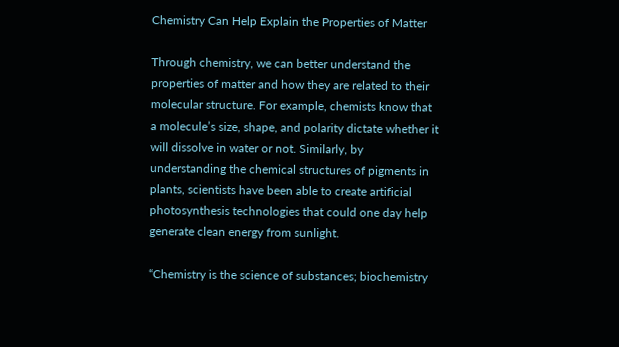Chemistry Can Help Explain the Properties of Matter

Through chemistry, we can better understand the properties of matter and how they are related to their molecular structure. For example, chemists know that a molecule’s size, shape, and polarity dictate whether it will dissolve in water or not. Similarly, by understanding the chemical structures of pigments in plants, scientists have been able to create artificial photosynthesis technologies that could one day help generate clean energy from sunlight.

“Chemistry is the science of substances; biochemistry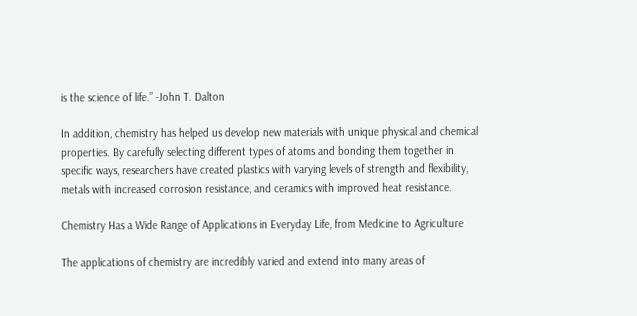is the science of life.” -John T. Dalton

In addition, chemistry has helped us develop new materials with unique physical and chemical properties. By carefully selecting different types of atoms and bonding them together in specific ways, researchers have created plastics with varying levels of strength and flexibility, metals with increased corrosion resistance, and ceramics with improved heat resistance.

Chemistry Has a Wide Range of Applications in Everyday Life, from Medicine to Agriculture

The applications of chemistry are incredibly varied and extend into many areas of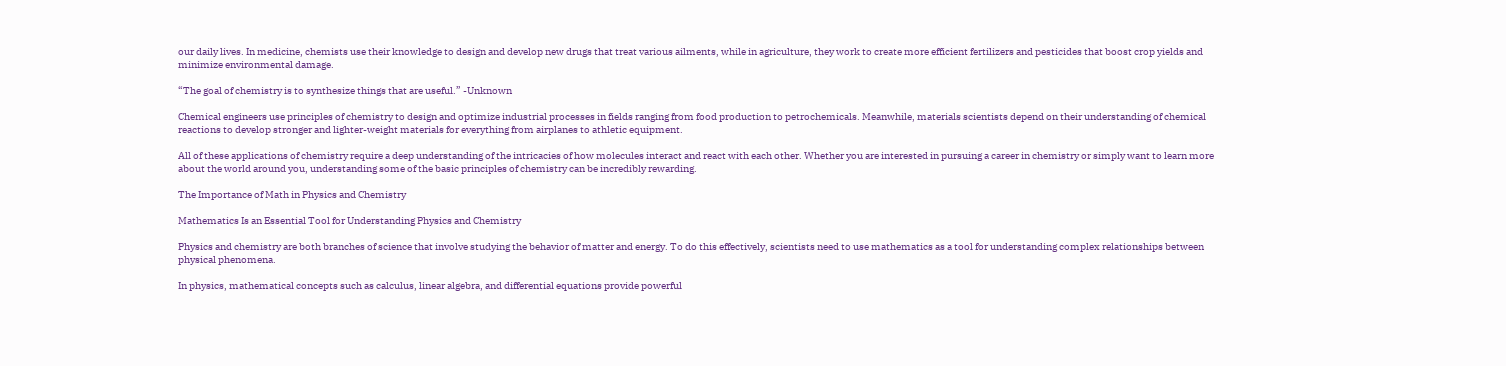our daily lives. In medicine, chemists use their knowledge to design and develop new drugs that treat various ailments, while in agriculture, they work to create more efficient fertilizers and pesticides that boost crop yields and minimize environmental damage.

“The goal of chemistry is to synthesize things that are useful.” -Unknown

Chemical engineers use principles of chemistry to design and optimize industrial processes in fields ranging from food production to petrochemicals. Meanwhile, materials scientists depend on their understanding of chemical reactions to develop stronger and lighter-weight materials for everything from airplanes to athletic equipment.

All of these applications of chemistry require a deep understanding of the intricacies of how molecules interact and react with each other. Whether you are interested in pursuing a career in chemistry or simply want to learn more about the world around you, understanding some of the basic principles of chemistry can be incredibly rewarding.

The Importance of Math in Physics and Chemistry

Mathematics Is an Essential Tool for Understanding Physics and Chemistry

Physics and chemistry are both branches of science that involve studying the behavior of matter and energy. To do this effectively, scientists need to use mathematics as a tool for understanding complex relationships between physical phenomena.

In physics, mathematical concepts such as calculus, linear algebra, and differential equations provide powerful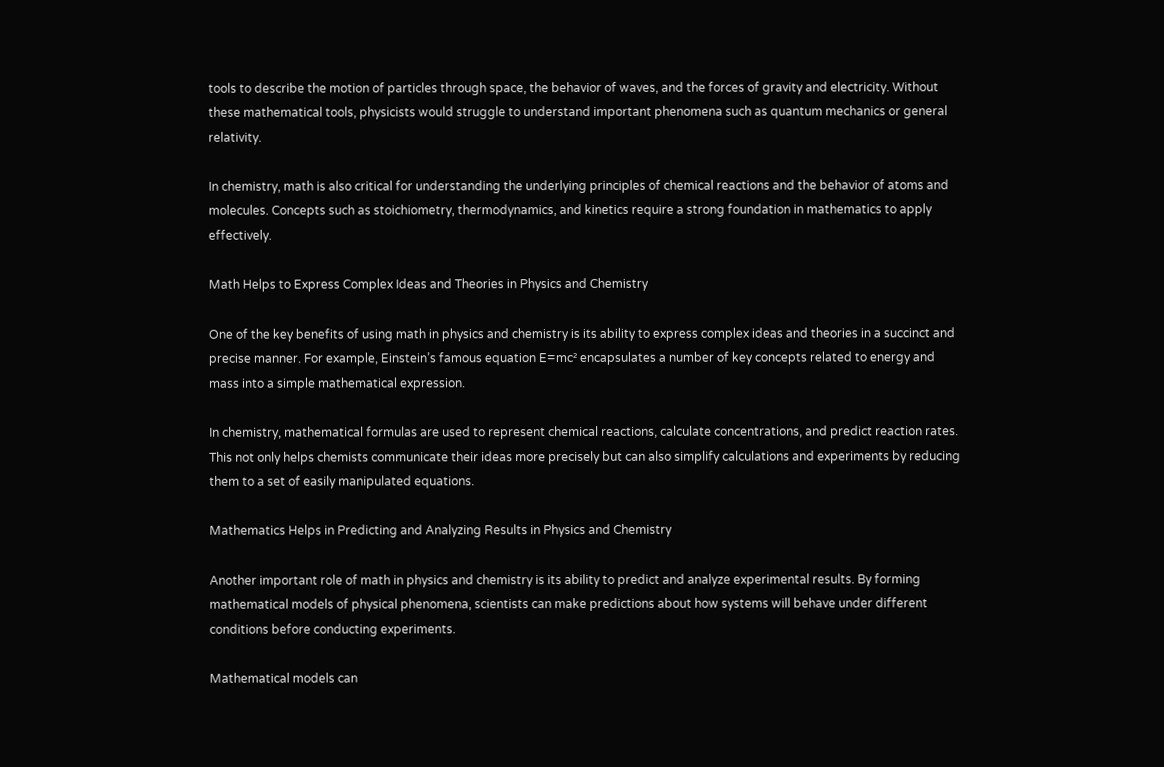tools to describe the motion of particles through space, the behavior of waves, and the forces of gravity and electricity. Without these mathematical tools, physicists would struggle to understand important phenomena such as quantum mechanics or general relativity.

In chemistry, math is also critical for understanding the underlying principles of chemical reactions and the behavior of atoms and molecules. Concepts such as stoichiometry, thermodynamics, and kinetics require a strong foundation in mathematics to apply effectively.

Math Helps to Express Complex Ideas and Theories in Physics and Chemistry

One of the key benefits of using math in physics and chemistry is its ability to express complex ideas and theories in a succinct and precise manner. For example, Einstein’s famous equation E=mc² encapsulates a number of key concepts related to energy and mass into a simple mathematical expression.

In chemistry, mathematical formulas are used to represent chemical reactions, calculate concentrations, and predict reaction rates. This not only helps chemists communicate their ideas more precisely but can also simplify calculations and experiments by reducing them to a set of easily manipulated equations.

Mathematics Helps in Predicting and Analyzing Results in Physics and Chemistry

Another important role of math in physics and chemistry is its ability to predict and analyze experimental results. By forming mathematical models of physical phenomena, scientists can make predictions about how systems will behave under different conditions before conducting experiments.

Mathematical models can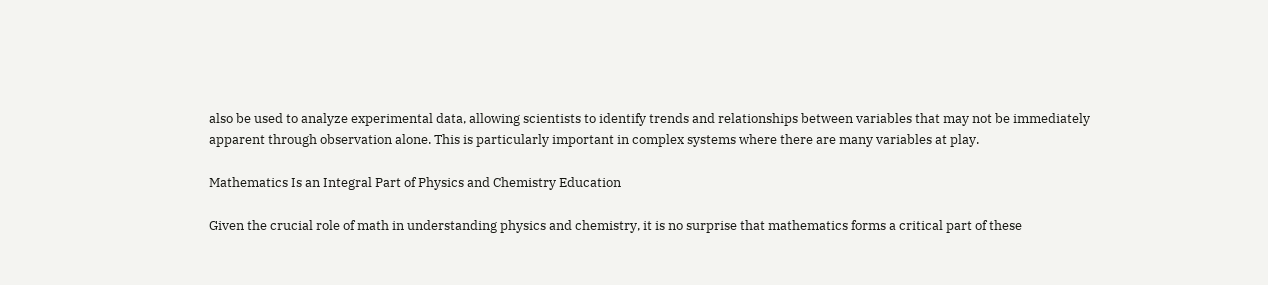also be used to analyze experimental data, allowing scientists to identify trends and relationships between variables that may not be immediately apparent through observation alone. This is particularly important in complex systems where there are many variables at play.

Mathematics Is an Integral Part of Physics and Chemistry Education

Given the crucial role of math in understanding physics and chemistry, it is no surprise that mathematics forms a critical part of these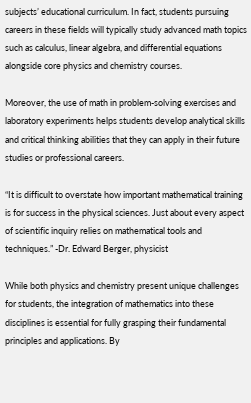subjects’ educational curriculum. In fact, students pursuing careers in these fields will typically study advanced math topics such as calculus, linear algebra, and differential equations alongside core physics and chemistry courses.

Moreover, the use of math in problem-solving exercises and laboratory experiments helps students develop analytical skills and critical thinking abilities that they can apply in their future studies or professional careers.

“It is difficult to overstate how important mathematical training is for success in the physical sciences. Just about every aspect of scientific inquiry relies on mathematical tools and techniques.” -Dr. Edward Berger, physicist

While both physics and chemistry present unique challenges for students, the integration of mathematics into these disciplines is essential for fully grasping their fundamental principles and applications. By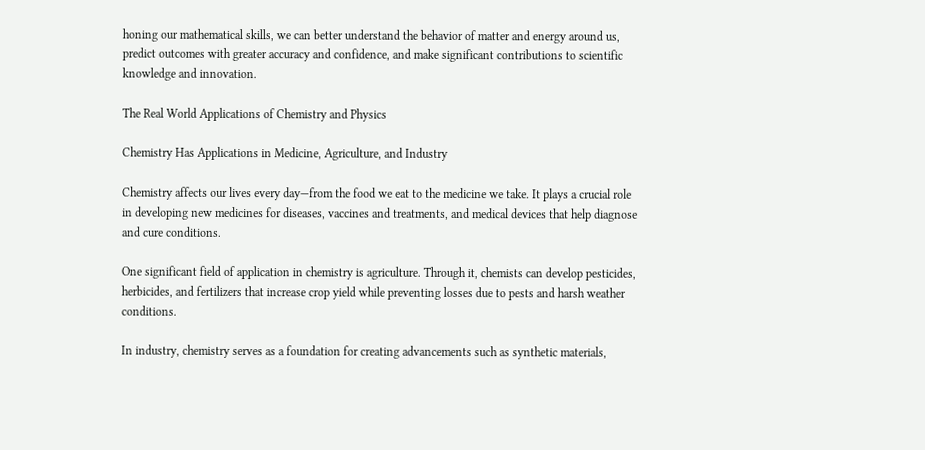honing our mathematical skills, we can better understand the behavior of matter and energy around us, predict outcomes with greater accuracy and confidence, and make significant contributions to scientific knowledge and innovation.

The Real World Applications of Chemistry and Physics

Chemistry Has Applications in Medicine, Agriculture, and Industry

Chemistry affects our lives every day—from the food we eat to the medicine we take. It plays a crucial role in developing new medicines for diseases, vaccines and treatments, and medical devices that help diagnose and cure conditions.

One significant field of application in chemistry is agriculture. Through it, chemists can develop pesticides, herbicides, and fertilizers that increase crop yield while preventing losses due to pests and harsh weather conditions.

In industry, chemistry serves as a foundation for creating advancements such as synthetic materials,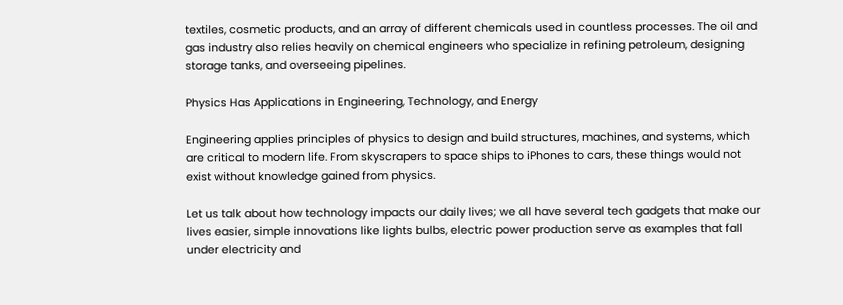textiles, cosmetic products, and an array of different chemicals used in countless processes. The oil and gas industry also relies heavily on chemical engineers who specialize in refining petroleum, designing storage tanks, and overseeing pipelines.

Physics Has Applications in Engineering, Technology, and Energy

Engineering applies principles of physics to design and build structures, machines, and systems, which are critical to modern life. From skyscrapers to space ships to iPhones to cars, these things would not exist without knowledge gained from physics.

Let us talk about how technology impacts our daily lives; we all have several tech gadgets that make our lives easier, simple innovations like lights bulbs, electric power production serve as examples that fall under electricity and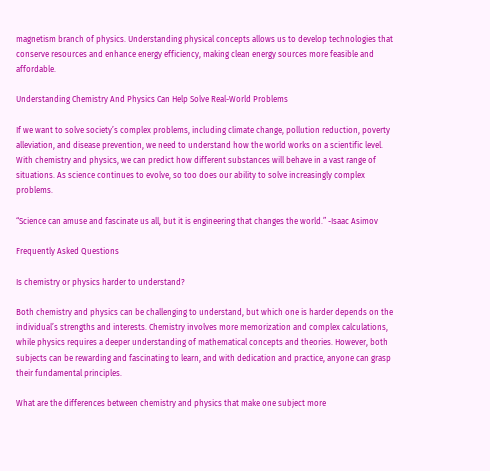magnetism branch of physics. Understanding physical concepts allows us to develop technologies that conserve resources and enhance energy efficiency, making clean energy sources more feasible and affordable.

Understanding Chemistry And Physics Can Help Solve Real-World Problems

If we want to solve society’s complex problems, including climate change, pollution reduction, poverty alleviation, and disease prevention, we need to understand how the world works on a scientific level. With chemistry and physics, we can predict how different substances will behave in a vast range of situations. As science continues to evolve, so too does our ability to solve increasingly complex problems.

“Science can amuse and fascinate us all, but it is engineering that changes the world.” -Isaac Asimov

Frequently Asked Questions

Is chemistry or physics harder to understand?

Both chemistry and physics can be challenging to understand, but which one is harder depends on the individual’s strengths and interests. Chemistry involves more memorization and complex calculations, while physics requires a deeper understanding of mathematical concepts and theories. However, both subjects can be rewarding and fascinating to learn, and with dedication and practice, anyone can grasp their fundamental principles.

What are the differences between chemistry and physics that make one subject more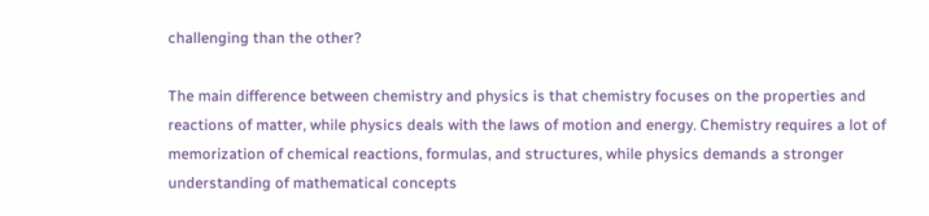challenging than the other?

The main difference between chemistry and physics is that chemistry focuses on the properties and reactions of matter, while physics deals with the laws of motion and energy. Chemistry requires a lot of memorization of chemical reactions, formulas, and structures, while physics demands a stronger understanding of mathematical concepts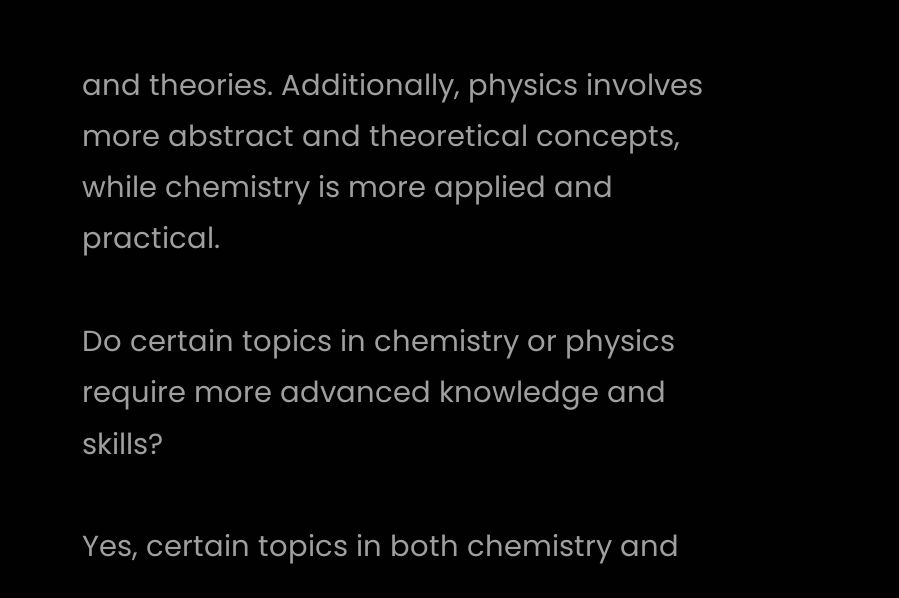and theories. Additionally, physics involves more abstract and theoretical concepts, while chemistry is more applied and practical.

Do certain topics in chemistry or physics require more advanced knowledge and skills?

Yes, certain topics in both chemistry and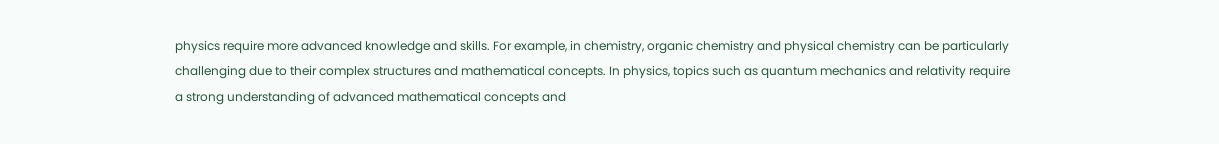physics require more advanced knowledge and skills. For example, in chemistry, organic chemistry and physical chemistry can be particularly challenging due to their complex structures and mathematical concepts. In physics, topics such as quantum mechanics and relativity require a strong understanding of advanced mathematical concepts and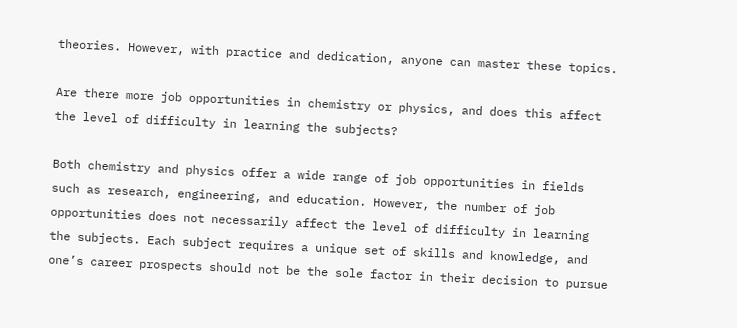theories. However, with practice and dedication, anyone can master these topics.

Are there more job opportunities in chemistry or physics, and does this affect the level of difficulty in learning the subjects?

Both chemistry and physics offer a wide range of job opportunities in fields such as research, engineering, and education. However, the number of job opportunities does not necessarily affect the level of difficulty in learning the subjects. Each subject requires a unique set of skills and knowledge, and one’s career prospects should not be the sole factor in their decision to pursue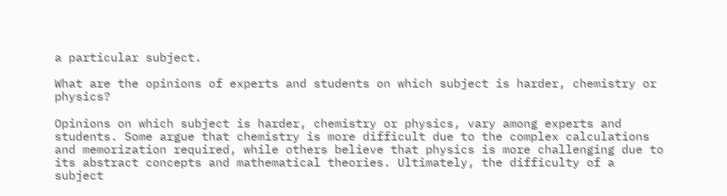a particular subject.

What are the opinions of experts and students on which subject is harder, chemistry or physics?

Opinions on which subject is harder, chemistry or physics, vary among experts and students. Some argue that chemistry is more difficult due to the complex calculations and memorization required, while others believe that physics is more challenging due to its abstract concepts and mathematical theories. Ultimately, the difficulty of a subject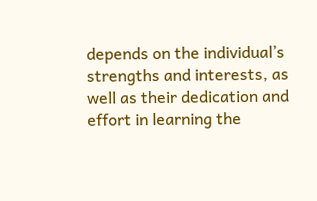depends on the individual’s strengths and interests, as well as their dedication and effort in learning the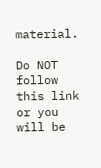material.

Do NOT follow this link or you will be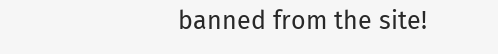banned from the site!